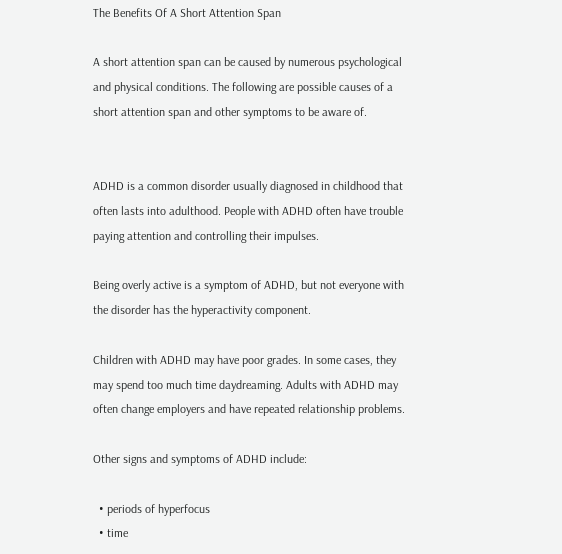The Benefits Of A Short Attention Span

A short attention span can be caused by numerous psychological and physical conditions. The following are possible causes of a short attention span and other symptoms to be aware of.


ADHD is a common disorder usually diagnosed in childhood that often lasts into adulthood. People with ADHD often have trouble paying attention and controlling their impulses.

Being overly active is a symptom of ADHD, but not everyone with the disorder has the hyperactivity component.

Children with ADHD may have poor grades. In some cases, they may spend too much time daydreaming. Adults with ADHD may often change employers and have repeated relationship problems.

Other signs and symptoms of ADHD include:

  • periods of hyperfocus
  • time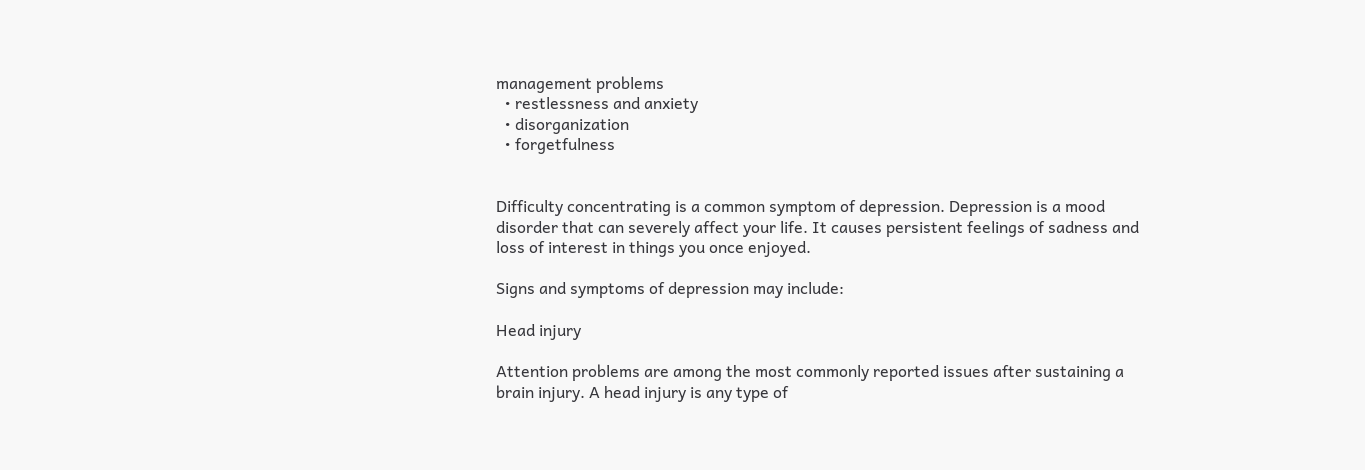management problems
  • restlessness and anxiety
  • disorganization
  • forgetfulness


Difficulty concentrating is a common symptom of depression. Depression is a mood disorder that can severely affect your life. It causes persistent feelings of sadness and loss of interest in things you once enjoyed.

Signs and symptoms of depression may include:

Head injury

Attention problems are among the most commonly reported issues after sustaining a brain injury. A head injury is any type of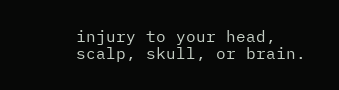injury to your head, scalp, skull, or brain.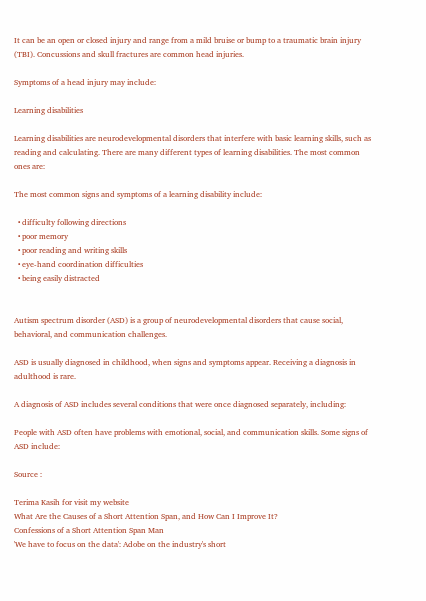It can be an open or closed injury and range from a mild bruise or bump to a traumatic brain injury (TBI). Concussions and skull fractures are common head injuries.

Symptoms of a head injury may include:

Learning disabilities

Learning disabilities are neurodevelopmental disorders that interfere with basic learning skills, such as reading and calculating. There are many different types of learning disabilities. The most common ones are:

The most common signs and symptoms of a learning disability include:

  • difficulty following directions
  • poor memory
  • poor reading and writing skills
  • eye-hand coordination difficulties
  • being easily distracted


Autism spectrum disorder (ASD) is a group of neurodevelopmental disorders that cause social, behavioral, and communication challenges.

ASD is usually diagnosed in childhood, when signs and symptoms appear. Receiving a diagnosis in adulthood is rare.

A diagnosis of ASD includes several conditions that were once diagnosed separately, including:

People with ASD often have problems with emotional, social, and communication skills. Some signs of ASD include:

Source :

Terima Kasih for visit my website
What Are the Causes of a Short Attention Span, and How Can I Improve It?
Confessions of a Short Attention Span Man
'We have to focus on the data': Adobe on the industry's short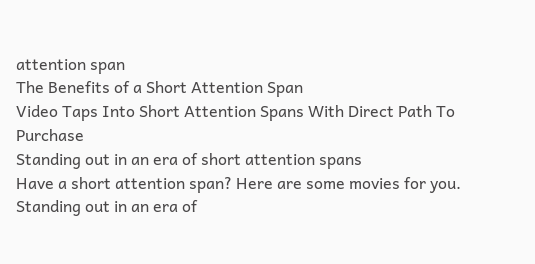attention span
The Benefits of a Short Attention Span
Video Taps Into Short Attention Spans With Direct Path To Purchase
Standing out in an era of short attention spans
Have a short attention span? Here are some movies for you.
Standing out in an era of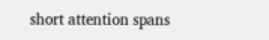short attention spans